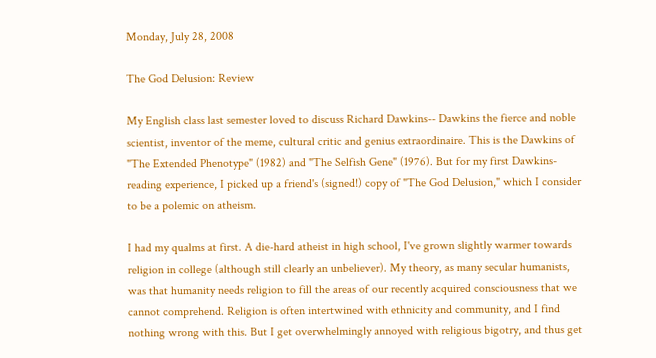Monday, July 28, 2008

The God Delusion: Review

My English class last semester loved to discuss Richard Dawkins-- Dawkins the fierce and noble scientist, inventor of the meme, cultural critic and genius extraordinaire. This is the Dawkins of "The Extended Phenotype" (1982) and "The Selfish Gene" (1976). But for my first Dawkins-reading experience, I picked up a friend's (signed!) copy of "The God Delusion," which I consider to be a polemic on atheism.

I had my qualms at first. A die-hard atheist in high school, I've grown slightly warmer towards religion in college (although still clearly an unbeliever). My theory, as many secular humanists, was that humanity needs religion to fill the areas of our recently acquired consciousness that we cannot comprehend. Religion is often intertwined with ethnicity and community, and I find nothing wrong with this. But I get overwhelmingly annoyed with religious bigotry, and thus get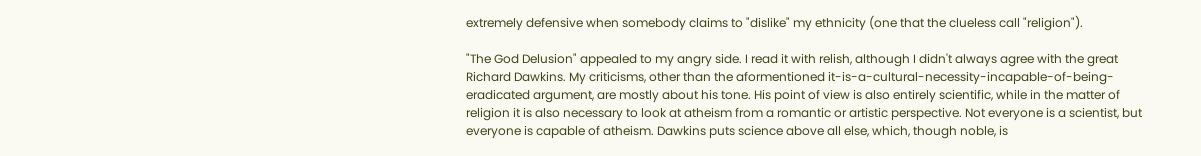extremely defensive when somebody claims to "dislike" my ethnicity (one that the clueless call "religion").

"The God Delusion" appealed to my angry side. I read it with relish, although I didn't always agree with the great Richard Dawkins. My criticisms, other than the aformentioned it-is-a-cultural-necessity-incapable-of-being-eradicated argument, are mostly about his tone. His point of view is also entirely scientific, while in the matter of religion it is also necessary to look at atheism from a romantic or artistic perspective. Not everyone is a scientist, but everyone is capable of atheism. Dawkins puts science above all else, which, though noble, is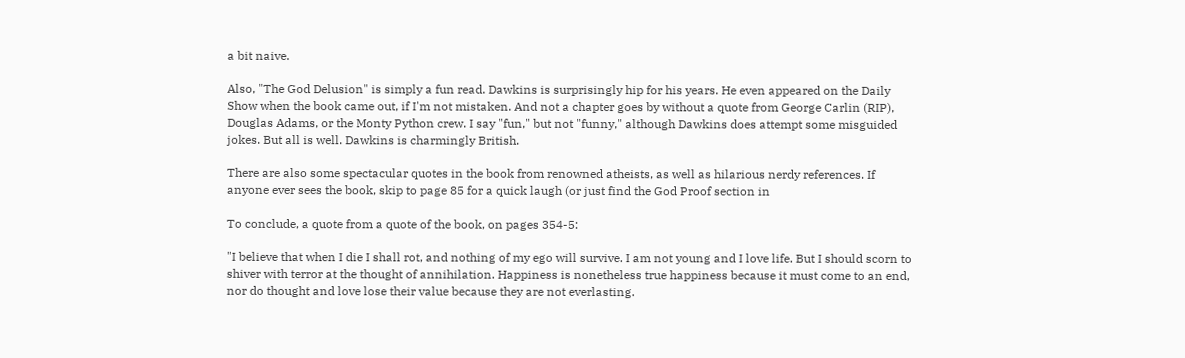a bit naive.

Also, "The God Delusion" is simply a fun read. Dawkins is surprisingly hip for his years. He even appeared on the Daily Show when the book came out, if I'm not mistaken. And not a chapter goes by without a quote from George Carlin (RIP), Douglas Adams, or the Monty Python crew. I say "fun," but not "funny," although Dawkins does attempt some misguided jokes. But all is well. Dawkins is charmingly British.

There are also some spectacular quotes in the book from renowned atheists, as well as hilarious nerdy references. If anyone ever sees the book, skip to page 85 for a quick laugh (or just find the God Proof section in

To conclude, a quote from a quote of the book, on pages 354-5:

"I believe that when I die I shall rot, and nothing of my ego will survive. I am not young and I love life. But I should scorn to shiver with terror at the thought of annihilation. Happiness is nonetheless true happiness because it must come to an end, nor do thought and love lose their value because they are not everlasting.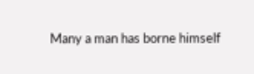Many a man has borne himself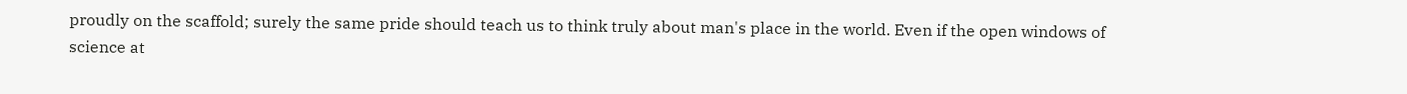proudly on the scaffold; surely the same pride should teach us to think truly about man's place in the world. Even if the open windows of science at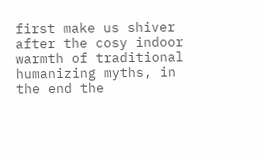first make us shiver after the cosy indoor warmth of traditional humanizing myths, in the end the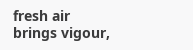fresh air brings vigour,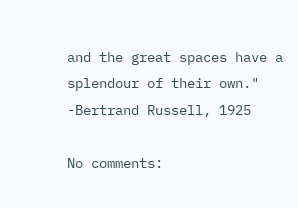and the great spaces have a splendour of their own."
-Bertrand Russell, 1925

No comments: